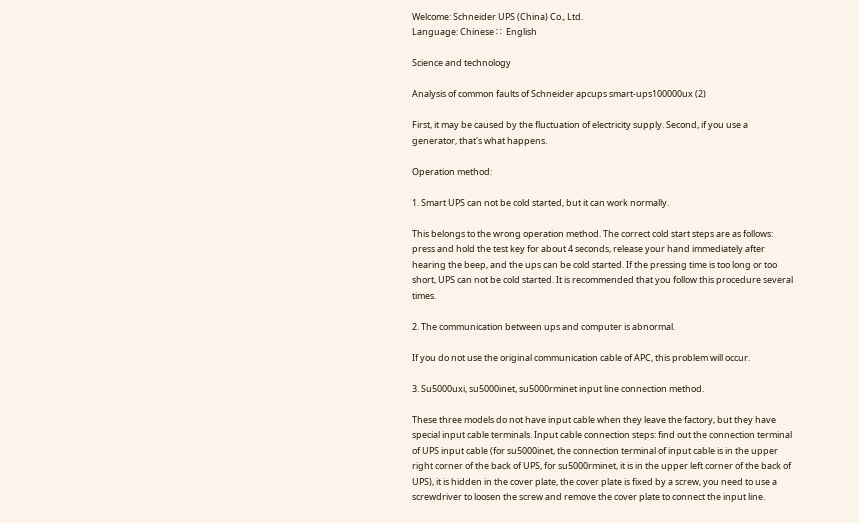Welcome: Schneider UPS (China) Co., Ltd.
Language: Chinese ∷  English

Science and technology

Analysis of common faults of Schneider apcups smart-ups100000ux (2)

First, it may be caused by the fluctuation of electricity supply. Second, if you use a generator, that's what happens.

Operation method:

1. Smart UPS can not be cold started, but it can work normally.

This belongs to the wrong operation method. The correct cold start steps are as follows: press and hold the test key for about 4 seconds, release your hand immediately after hearing the beep, and the ups can be cold started. If the pressing time is too long or too short, UPS can not be cold started. It is recommended that you follow this procedure several times.

2. The communication between ups and computer is abnormal.

If you do not use the original communication cable of APC, this problem will occur.

3. Su5000uxi, su5000inet, su5000rminet input line connection method.

These three models do not have input cable when they leave the factory, but they have special input cable terminals. Input cable connection steps: find out the connection terminal of UPS input cable (for su5000inet, the connection terminal of input cable is in the upper right corner of the back of UPS, for su5000rminet, it is in the upper left corner of the back of UPS), it is hidden in the cover plate, the cover plate is fixed by a screw, you need to use a screwdriver to loosen the screw and remove the cover plate to connect the input line.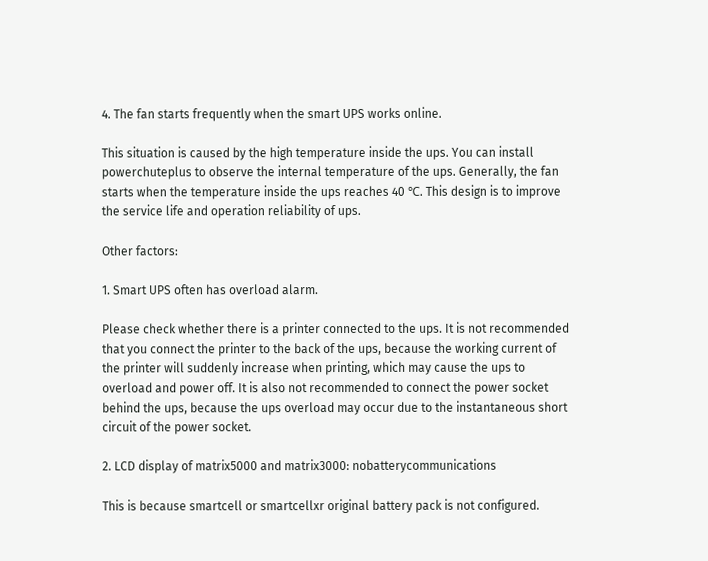4. The fan starts frequently when the smart UPS works online.

This situation is caused by the high temperature inside the ups. You can install powerchuteplus to observe the internal temperature of the ups. Generally, the fan starts when the temperature inside the ups reaches 40 ℃. This design is to improve the service life and operation reliability of ups.

Other factors:

1. Smart UPS often has overload alarm.

Please check whether there is a printer connected to the ups. It is not recommended that you connect the printer to the back of the ups, because the working current of the printer will suddenly increase when printing, which may cause the ups to overload and power off. It is also not recommended to connect the power socket behind the ups, because the ups overload may occur due to the instantaneous short circuit of the power socket.

2. LCD display of matrix5000 and matrix3000: nobatterycommunications

This is because smartcell or smartcellxr original battery pack is not configured.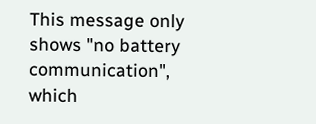This message only shows "no battery communication", which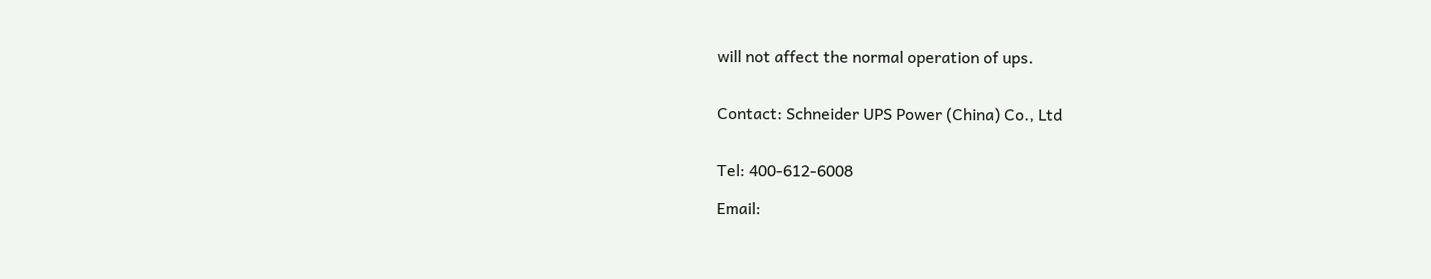will not affect the normal operation of ups.


Contact: Schneider UPS Power (China) Co., Ltd


Tel: 400-612-6008

Email: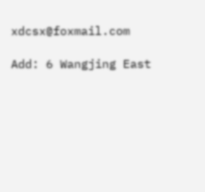xdcsx@foxmail.com

Add: 6 Wangjing East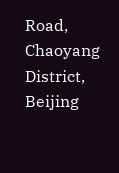Road, Chaoyang District, Beijing